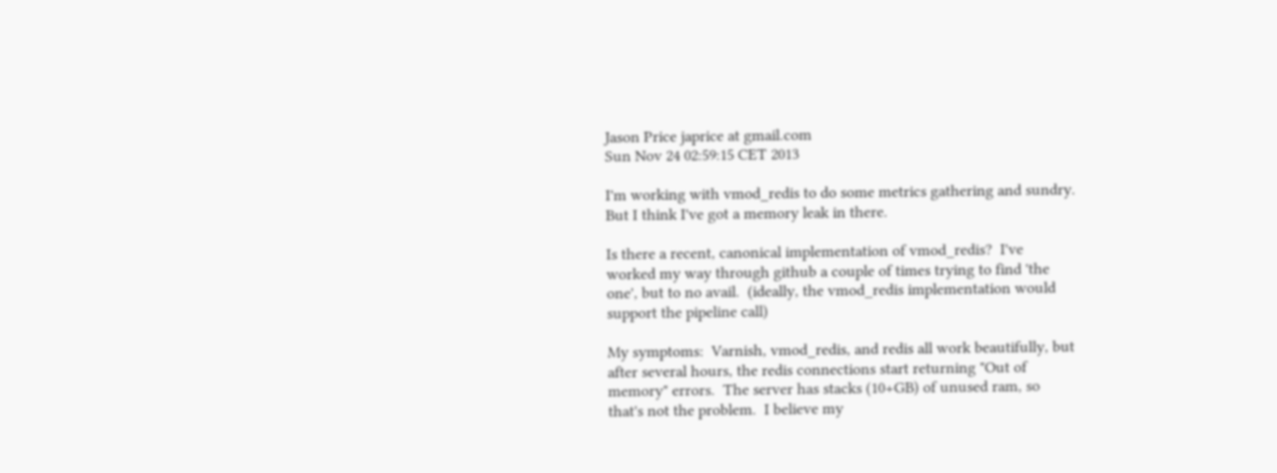Jason Price japrice at gmail.com
Sun Nov 24 02:59:15 CET 2013

I'm working with vmod_redis to do some metrics gathering and sundry.
But I think I've got a memory leak in there.

Is there a recent, canonical implementation of vmod_redis?  I've
worked my way through github a couple of times trying to find 'the
one', but to no avail.  (ideally, the vmod_redis implementation would
support the pipeline call)

My symptoms:  Varnish, vmod_redis, and redis all work beautifully, but
after several hours, the redis connections start returning "Out of
memory" errors.  The server has stacks (10+GB) of unused ram, so
that's not the problem.  I believe my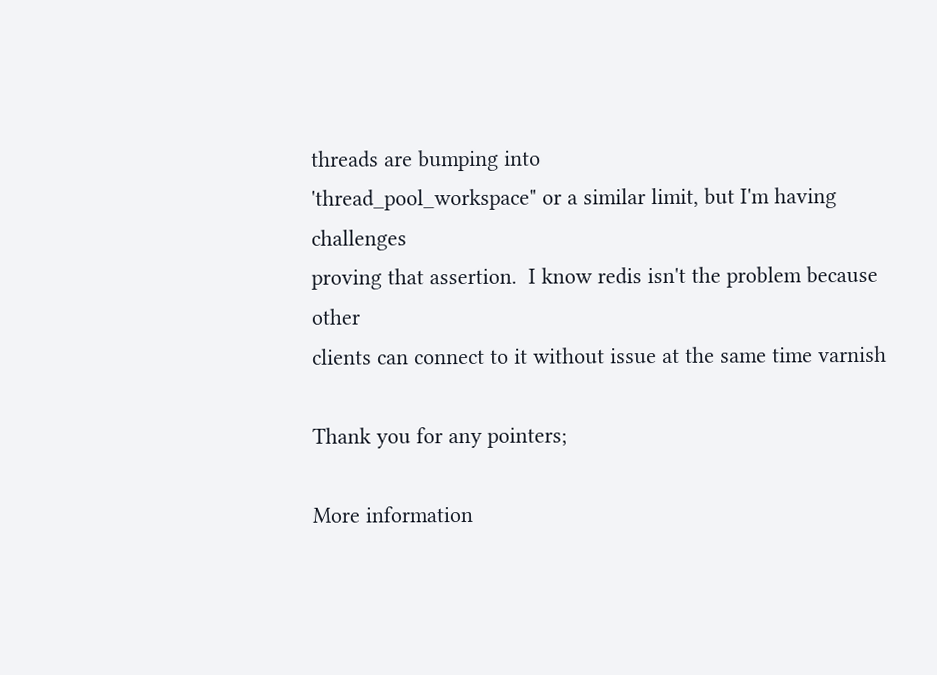threads are bumping into
'thread_pool_workspace" or a similar limit, but I'm having challenges
proving that assertion.  I know redis isn't the problem because other
clients can connect to it without issue at the same time varnish

Thank you for any pointers;

More information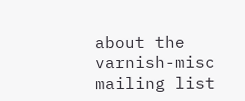about the varnish-misc mailing list